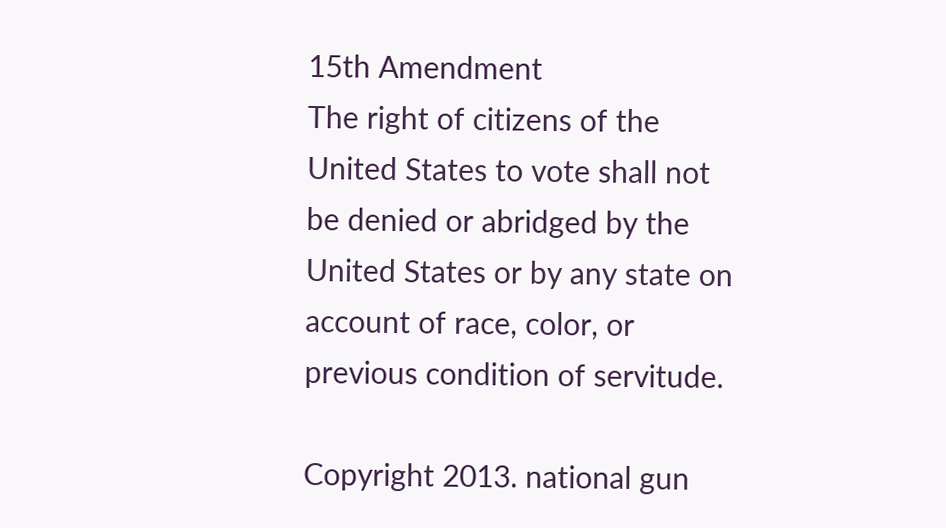15th Amendment
The right of citizens of the United States to vote shall not be denied or abridged by the United States or by any state on account of race, color, or previous condition of servitude.

Copyright 2013. national gun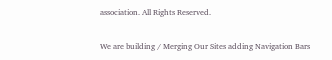association. All Rights Reserved.

We are building / Merging Our Sites adding Navigation Bars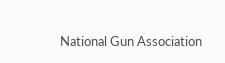National Gun Association